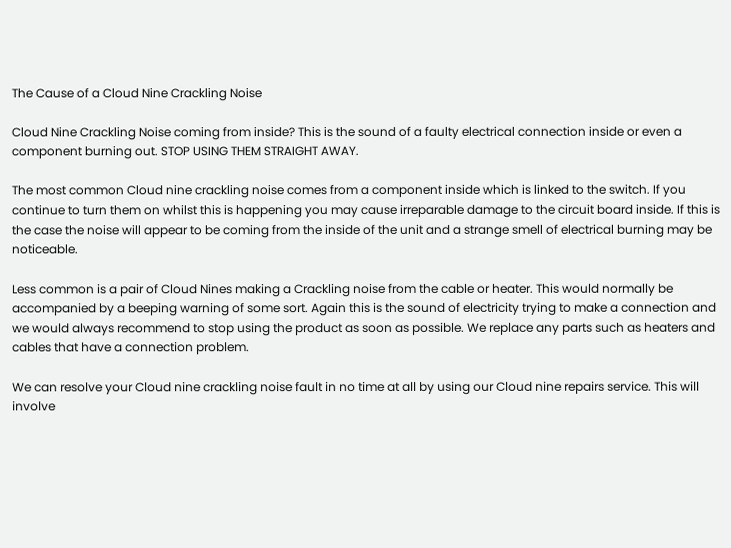The Cause of a Cloud Nine Crackling Noise

Cloud Nine Crackling Noise coming from inside? This is the sound of a faulty electrical connection inside or even a component burning out. STOP USING THEM STRAIGHT AWAY.

The most common Cloud nine crackling noise comes from a component inside which is linked to the switch. If you continue to turn them on whilst this is happening you may cause irreparable damage to the circuit board inside. If this is the case the noise will appear to be coming from the inside of the unit and a strange smell of electrical burning may be noticeable.

Less common is a pair of Cloud Nines making a Crackling noise from the cable or heater. This would normally be accompanied by a beeping warning of some sort. Again this is the sound of electricity trying to make a connection and we would always recommend to stop using the product as soon as possible. We replace any parts such as heaters and cables that have a connection problem.

We can resolve your Cloud nine crackling noise fault in no time at all by using our Cloud nine repairs service. This will involve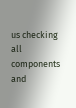us checking all components and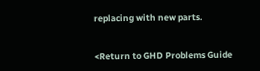replacing with new parts.


<Return to GHD Problems Guide